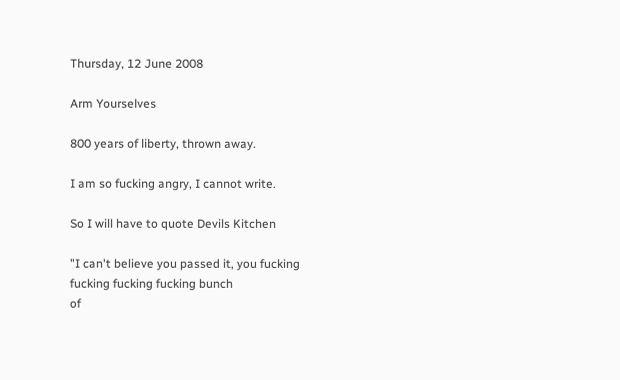Thursday, 12 June 2008

Arm Yourselves

800 years of liberty, thrown away.

I am so fucking angry, I cannot write.

So I will have to quote Devils Kitchen

"I can't believe you passed it, you fucking fucking fucking fucking bunch
of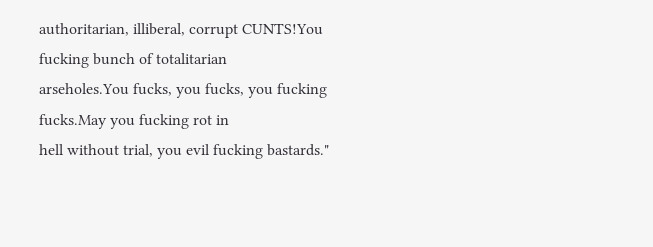authoritarian, illiberal, corrupt CUNTS!You fucking bunch of totalitarian
arseholes.You fucks, you fucks, you fucking fucks.May you fucking rot in
hell without trial, you evil fucking bastards."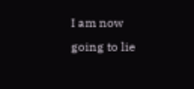I am now going to lie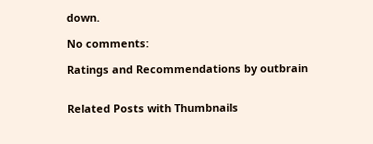down.

No comments:

Ratings and Recommendations by outbrain


Related Posts with Thumbnails